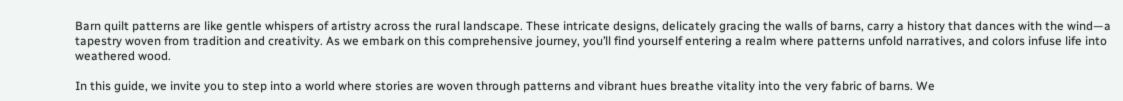Barn quilt patterns are like gentle whispers of artistry across the rural landscape. These intricate designs, delicately gracing the walls of barns, carry a history that dances with the wind—a tapestry woven from tradition and creativity. As we embark on this comprehensive journey, you’ll find yourself entering a realm where patterns unfold narratives, and colors infuse life into weathered wood.

In this guide, we invite you to step into a world where stories are woven through patterns and vibrant hues breathe vitality into the very fabric of barns. We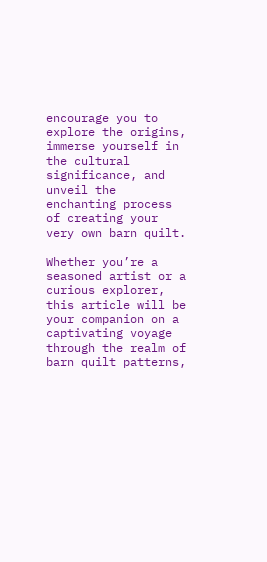encourage you to explore the origins, immerse yourself in the cultural significance, and unveil the enchanting process of creating your very own barn quilt.

Whether you’re a seasoned artist or a curious explorer, this article will be your companion on a captivating voyage through the realm of barn quilt patterns,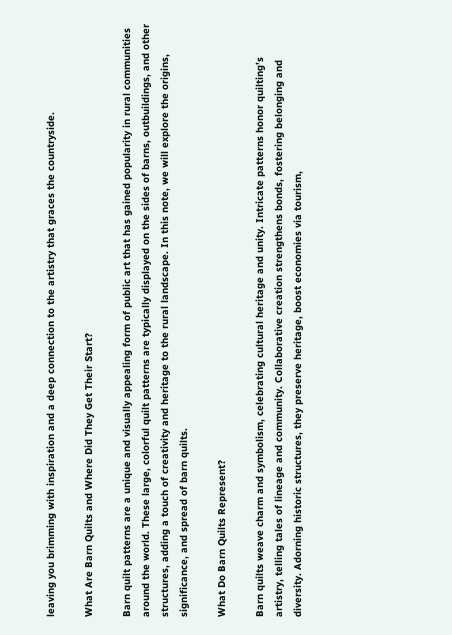leaving you brimming with inspiration and a deep connection to the artistry that graces the countryside.

What Are Barn Quilts and Where Did They Get Their Start?

Barn quilt patterns are a unique and visually appealing form of public art that has gained popularity in rural communities around the world. These large, colorful quilt patterns are typically displayed on the sides of barns, outbuildings, and other structures, adding a touch of creativity and heritage to the rural landscape. In this note, we will explore the origins, significance, and spread of barn quilts.

What Do Barn Quilts Represent?

Barn quilts weave charm and symbolism, celebrating cultural heritage and unity. Intricate patterns honor quilting’s artistry, telling tales of lineage and community. Collaborative creation strengthens bonds, fostering belonging and diversity. Adorning historic structures, they preserve heritage, boost economies via tourism,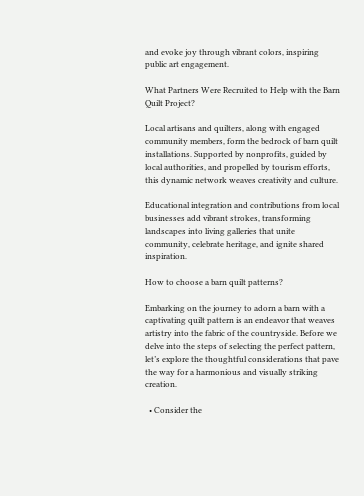and evoke joy through vibrant colors, inspiring public art engagement.

What Partners Were Recruited to Help with the Barn Quilt Project?

Local artisans and quilters, along with engaged community members, form the bedrock of barn quilt installations. Supported by nonprofits, guided by local authorities, and propelled by tourism efforts, this dynamic network weaves creativity and culture.

Educational integration and contributions from local businesses add vibrant strokes, transforming landscapes into living galleries that unite community, celebrate heritage, and ignite shared inspiration.

How to choose a barn quilt patterns?

Embarking on the journey to adorn a barn with a captivating quilt pattern is an endeavor that weaves artistry into the fabric of the countryside. Before we delve into the steps of selecting the perfect pattern, let’s explore the thoughtful considerations that pave the way for a harmonious and visually striking creation.

  • Consider the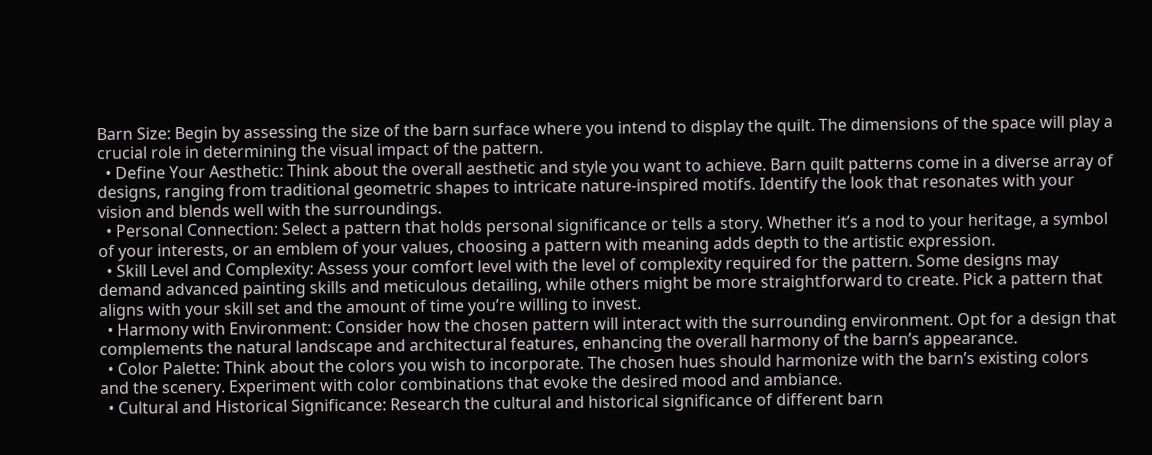Barn Size: Begin by assessing the size of the barn surface where you intend to display the quilt. The dimensions of the space will play a crucial role in determining the visual impact of the pattern.
  • Define Your Aesthetic: Think about the overall aesthetic and style you want to achieve. Barn quilt patterns come in a diverse array of designs, ranging from traditional geometric shapes to intricate nature-inspired motifs. Identify the look that resonates with your vision and blends well with the surroundings.
  • Personal Connection: Select a pattern that holds personal significance or tells a story. Whether it’s a nod to your heritage, a symbol of your interests, or an emblem of your values, choosing a pattern with meaning adds depth to the artistic expression.
  • Skill Level and Complexity: Assess your comfort level with the level of complexity required for the pattern. Some designs may demand advanced painting skills and meticulous detailing, while others might be more straightforward to create. Pick a pattern that aligns with your skill set and the amount of time you’re willing to invest.
  • Harmony with Environment: Consider how the chosen pattern will interact with the surrounding environment. Opt for a design that complements the natural landscape and architectural features, enhancing the overall harmony of the barn’s appearance.
  • Color Palette: Think about the colors you wish to incorporate. The chosen hues should harmonize with the barn’s existing colors and the scenery. Experiment with color combinations that evoke the desired mood and ambiance.
  • Cultural and Historical Significance: Research the cultural and historical significance of different barn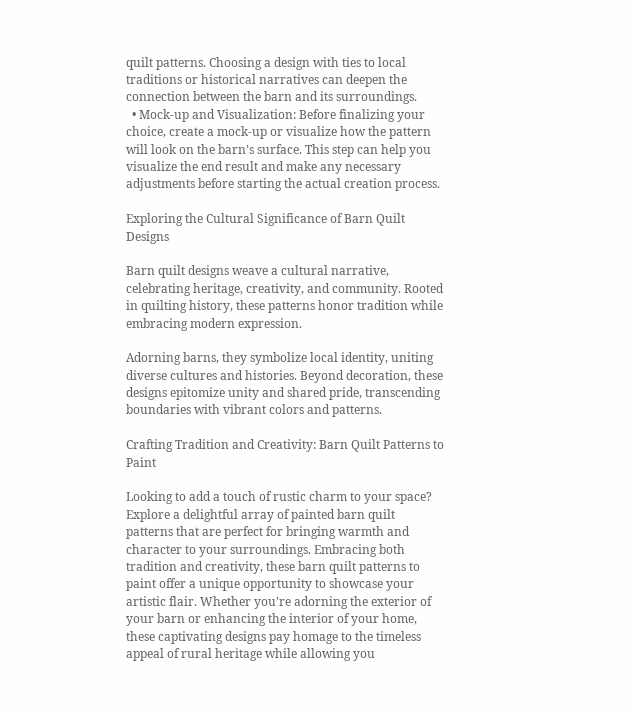quilt patterns. Choosing a design with ties to local traditions or historical narratives can deepen the connection between the barn and its surroundings.
  • Mock-up and Visualization: Before finalizing your choice, create a mock-up or visualize how the pattern will look on the barn’s surface. This step can help you visualize the end result and make any necessary adjustments before starting the actual creation process.

Exploring the Cultural Significance of Barn Quilt Designs

Barn quilt designs weave a cultural narrative, celebrating heritage, creativity, and community. Rooted in quilting history, these patterns honor tradition while embracing modern expression.

Adorning barns, they symbolize local identity, uniting diverse cultures and histories. Beyond decoration, these designs epitomize unity and shared pride, transcending boundaries with vibrant colors and patterns.

Crafting Tradition and Creativity: Barn Quilt Patterns to Paint

Looking to add a touch of rustic charm to your space? Explore a delightful array of painted barn quilt patterns that are perfect for bringing warmth and character to your surroundings. Embracing both tradition and creativity, these barn quilt patterns to paint offer a unique opportunity to showcase your artistic flair. Whether you’re adorning the exterior of your barn or enhancing the interior of your home, these captivating designs pay homage to the timeless appeal of rural heritage while allowing you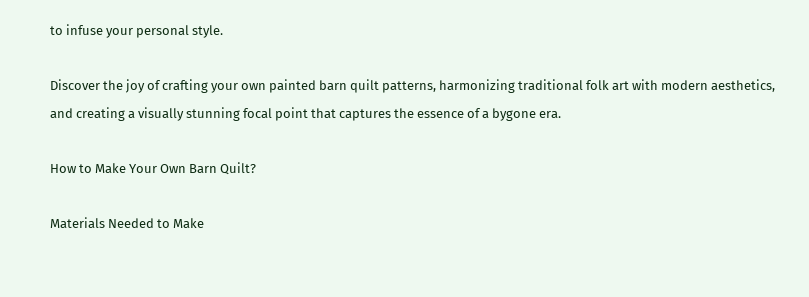to infuse your personal style.

Discover the joy of crafting your own painted barn quilt patterns, harmonizing traditional folk art with modern aesthetics, and creating a visually stunning focal point that captures the essence of a bygone era.

How to Make Your Own Barn Quilt?

Materials Needed to Make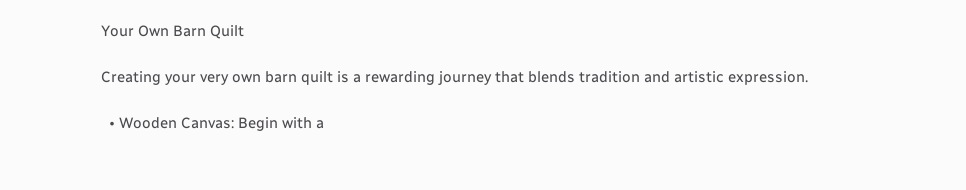Your Own Barn Quilt

Creating your very own barn quilt is a rewarding journey that blends tradition and artistic expression.

  • Wooden Canvas: Begin with a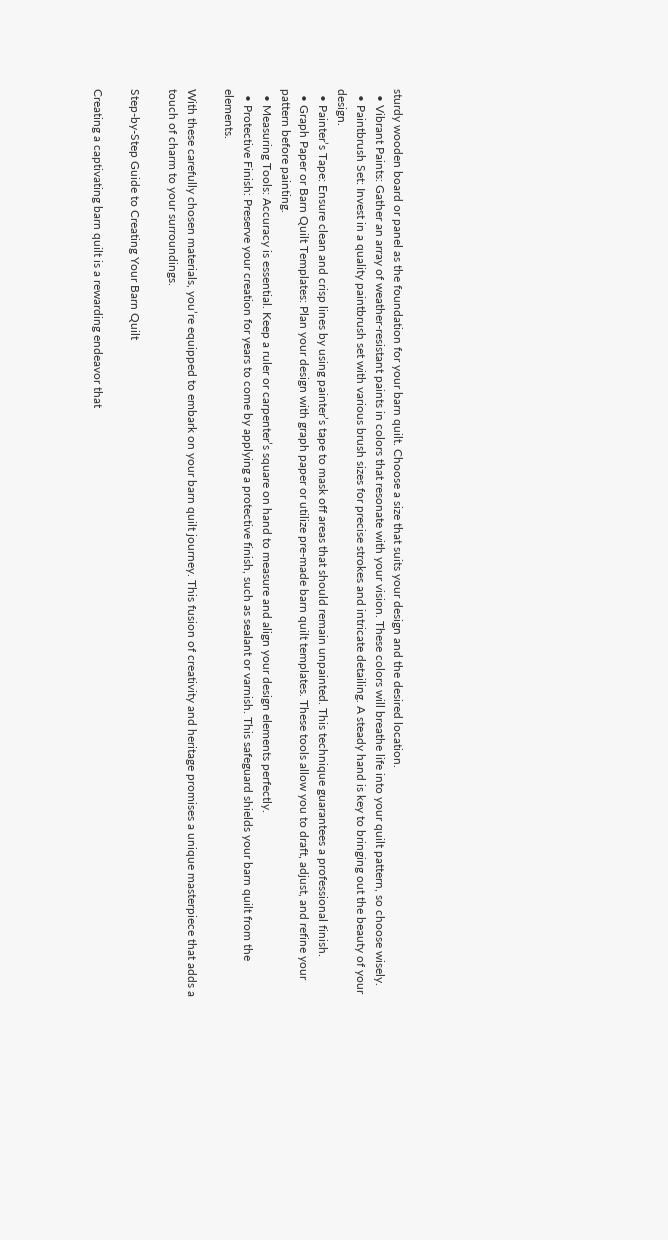sturdy wooden board or panel as the foundation for your barn quilt. Choose a size that suits your design and the desired location.
  • Vibrant Paints: Gather an array of weather-resistant paints in colors that resonate with your vision. These colors will breathe life into your quilt pattern, so choose wisely.
  • Paintbrush Set: Invest in a quality paintbrush set with various brush sizes for precise strokes and intricate detailing. A steady hand is key to bringing out the beauty of your design.
  • Painter’s Tape: Ensure clean and crisp lines by using painter’s tape to mask off areas that should remain unpainted. This technique guarantees a professional finish.
  • Graph Paper or Barn Quilt Templates: Plan your design with graph paper or utilize pre-made barn quilt templates. These tools allow you to draft, adjust, and refine your pattern before painting.
  • Measuring Tools: Accuracy is essential. Keep a ruler or carpenter’s square on hand to measure and align your design elements perfectly.
  • Protective Finish: Preserve your creation for years to come by applying a protective finish, such as sealant or varnish. This safeguard shields your barn quilt from the elements.

With these carefully chosen materials, you’re equipped to embark on your barn quilt journey. This fusion of creativity and heritage promises a unique masterpiece that adds a touch of charm to your surroundings.

Step-by-Step Guide to Creating Your Barn Quilt

Creating a captivating barn quilt is a rewarding endeavor that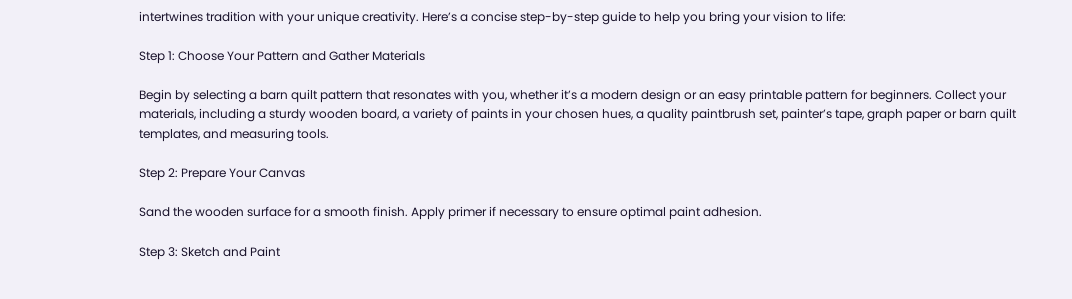intertwines tradition with your unique creativity. Here’s a concise step-by-step guide to help you bring your vision to life:

Step 1: Choose Your Pattern and Gather Materials

Begin by selecting a barn quilt pattern that resonates with you, whether it’s a modern design or an easy printable pattern for beginners. Collect your materials, including a sturdy wooden board, a variety of paints in your chosen hues, a quality paintbrush set, painter’s tape, graph paper or barn quilt templates, and measuring tools.

Step 2: Prepare Your Canvas

Sand the wooden surface for a smooth finish. Apply primer if necessary to ensure optimal paint adhesion.

Step 3: Sketch and Paint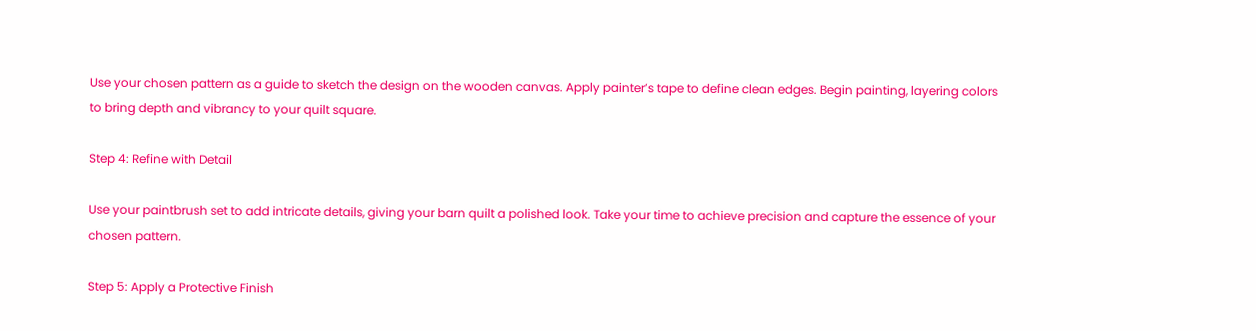Use your chosen pattern as a guide to sketch the design on the wooden canvas. Apply painter’s tape to define clean edges. Begin painting, layering colors to bring depth and vibrancy to your quilt square.

Step 4: Refine with Detail

Use your paintbrush set to add intricate details, giving your barn quilt a polished look. Take your time to achieve precision and capture the essence of your chosen pattern.

Step 5: Apply a Protective Finish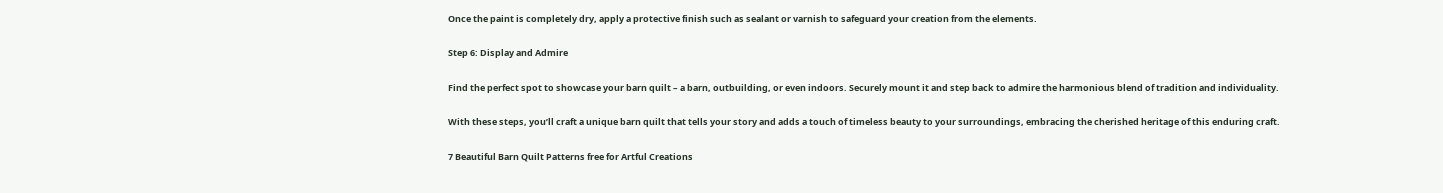Once the paint is completely dry, apply a protective finish such as sealant or varnish to safeguard your creation from the elements.

Step 6: Display and Admire

Find the perfect spot to showcase your barn quilt – a barn, outbuilding, or even indoors. Securely mount it and step back to admire the harmonious blend of tradition and individuality.

With these steps, you’ll craft a unique barn quilt that tells your story and adds a touch of timeless beauty to your surroundings, embracing the cherished heritage of this enduring craft.

7 Beautiful Barn Quilt Patterns free for Artful Creations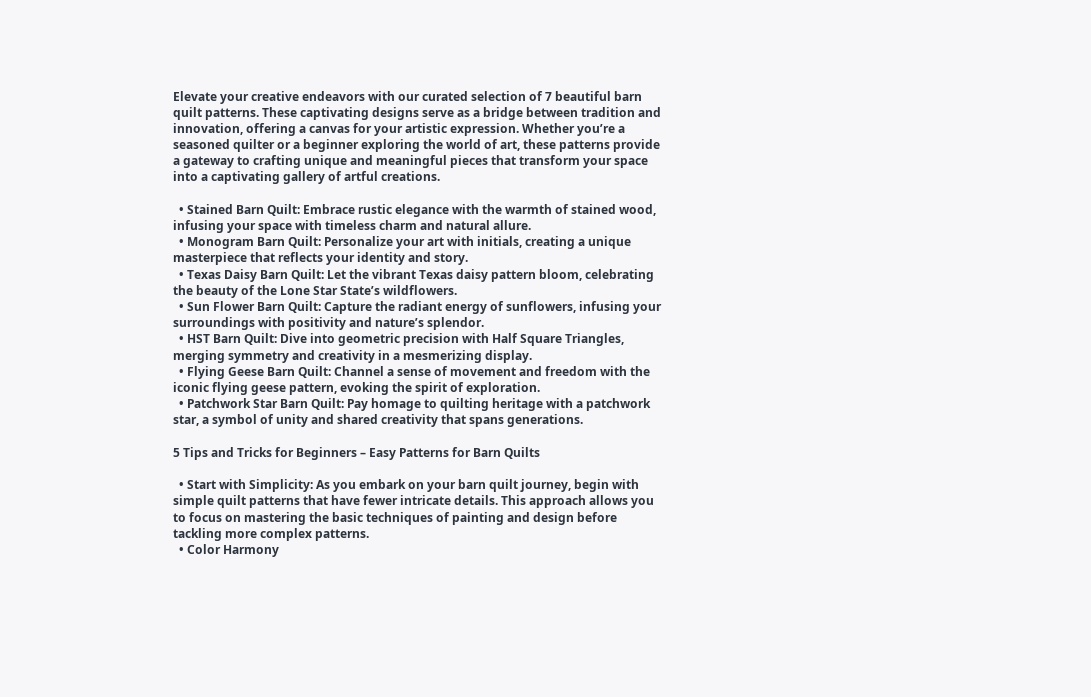Elevate your creative endeavors with our curated selection of 7 beautiful barn quilt patterns. These captivating designs serve as a bridge between tradition and innovation, offering a canvas for your artistic expression. Whether you’re a seasoned quilter or a beginner exploring the world of art, these patterns provide a gateway to crafting unique and meaningful pieces that transform your space into a captivating gallery of artful creations.

  • Stained Barn Quilt: Embrace rustic elegance with the warmth of stained wood, infusing your space with timeless charm and natural allure.
  • Monogram Barn Quilt: Personalize your art with initials, creating a unique masterpiece that reflects your identity and story.
  • Texas Daisy Barn Quilt: Let the vibrant Texas daisy pattern bloom, celebrating the beauty of the Lone Star State’s wildflowers.
  • Sun Flower Barn Quilt: Capture the radiant energy of sunflowers, infusing your surroundings with positivity and nature’s splendor.
  • HST Barn Quilt: Dive into geometric precision with Half Square Triangles, merging symmetry and creativity in a mesmerizing display.
  • Flying Geese Barn Quilt: Channel a sense of movement and freedom with the iconic flying geese pattern, evoking the spirit of exploration.
  • Patchwork Star Barn Quilt: Pay homage to quilting heritage with a patchwork star, a symbol of unity and shared creativity that spans generations.

5 Tips and Tricks for Beginners – Easy Patterns for Barn Quilts

  • Start with Simplicity: As you embark on your barn quilt journey, begin with simple quilt patterns that have fewer intricate details. This approach allows you to focus on mastering the basic techniques of painting and design before tackling more complex patterns.
  • Color Harmony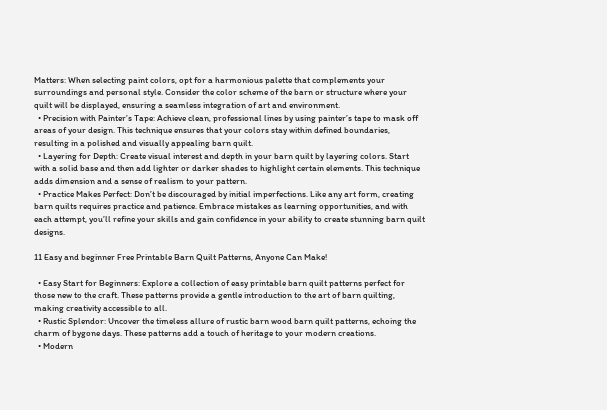Matters: When selecting paint colors, opt for a harmonious palette that complements your surroundings and personal style. Consider the color scheme of the barn or structure where your quilt will be displayed, ensuring a seamless integration of art and environment.
  • Precision with Painter’s Tape: Achieve clean, professional lines by using painter’s tape to mask off areas of your design. This technique ensures that your colors stay within defined boundaries, resulting in a polished and visually appealing barn quilt.
  • Layering for Depth: Create visual interest and depth in your barn quilt by layering colors. Start with a solid base and then add lighter or darker shades to highlight certain elements. This technique adds dimension and a sense of realism to your pattern.
  • Practice Makes Perfect: Don’t be discouraged by initial imperfections. Like any art form, creating barn quilts requires practice and patience. Embrace mistakes as learning opportunities, and with each attempt, you’ll refine your skills and gain confidence in your ability to create stunning barn quilt designs.

11 Easy and beginner Free Printable Barn Quilt Patterns, Anyone Can Make!

  • Easy Start for Beginners: Explore a collection of easy printable barn quilt patterns perfect for those new to the craft. These patterns provide a gentle introduction to the art of barn quilting, making creativity accessible to all.
  • Rustic Splendor: Uncover the timeless allure of rustic barn wood barn quilt patterns, echoing the charm of bygone days. These patterns add a touch of heritage to your modern creations.
  • Modern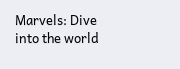Marvels: Dive into the world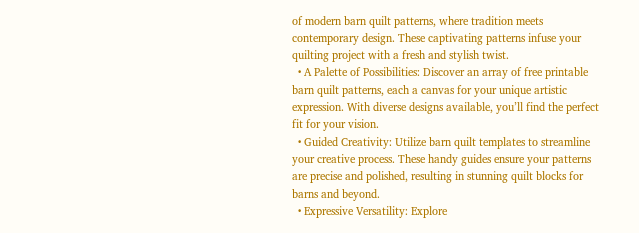of modern barn quilt patterns, where tradition meets contemporary design. These captivating patterns infuse your quilting project with a fresh and stylish twist.
  • A Palette of Possibilities: Discover an array of free printable barn quilt patterns, each a canvas for your unique artistic expression. With diverse designs available, you’ll find the perfect fit for your vision.
  • Guided Creativity: Utilize barn quilt templates to streamline your creative process. These handy guides ensure your patterns are precise and polished, resulting in stunning quilt blocks for barns and beyond.
  • Expressive Versatility: Explore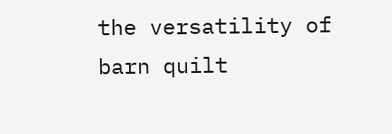the versatility of barn quilt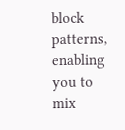block patterns, enabling you to mix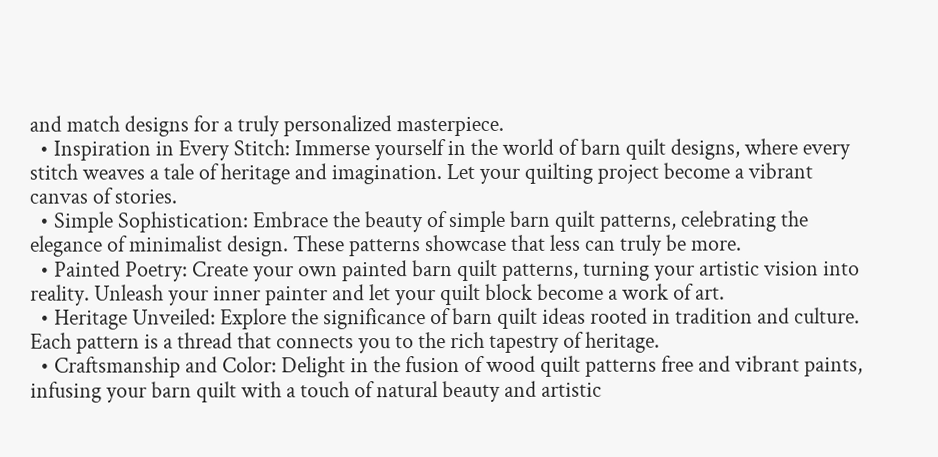and match designs for a truly personalized masterpiece.
  • Inspiration in Every Stitch: Immerse yourself in the world of barn quilt designs, where every stitch weaves a tale of heritage and imagination. Let your quilting project become a vibrant canvas of stories.
  • Simple Sophistication: Embrace the beauty of simple barn quilt patterns, celebrating the elegance of minimalist design. These patterns showcase that less can truly be more.
  • Painted Poetry: Create your own painted barn quilt patterns, turning your artistic vision into reality. Unleash your inner painter and let your quilt block become a work of art.
  • Heritage Unveiled: Explore the significance of barn quilt ideas rooted in tradition and culture. Each pattern is a thread that connects you to the rich tapestry of heritage.
  • Craftsmanship and Color: Delight in the fusion of wood quilt patterns free and vibrant paints, infusing your barn quilt with a touch of natural beauty and artistic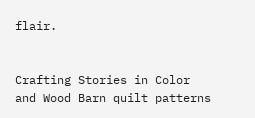flair.


Crafting Stories in Color and Wood Barn quilt patterns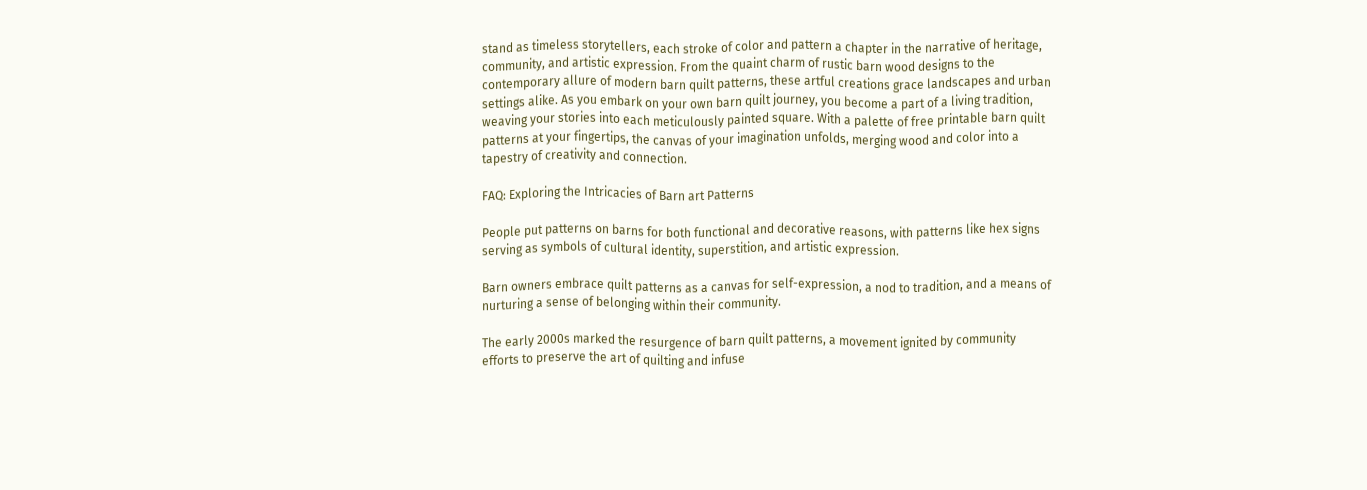stand as timeless storytellers, each stroke of color and pattern a chapter in the narrative of heritage, community, and artistic expression. From the quaint charm of rustic barn wood designs to the contemporary allure of modern barn quilt patterns, these artful creations grace landscapes and urban settings alike. As you embark on your own barn quilt journey, you become a part of a living tradition, weaving your stories into each meticulously painted square. With a palette of free printable barn quilt patterns at your fingertips, the canvas of your imagination unfolds, merging wood and color into a tapestry of creativity and connection.

FAQ: Exploring the Intricacies of Barn art Patterns

People put patterns on barns for both functional and decorative reasons, with patterns like hex signs serving as symbols of cultural identity, superstition, and artistic expression.

Barn owners embrace quilt patterns as a canvas for self-expression, a nod to tradition, and a means of nurturing a sense of belonging within their community.

The early 2000s marked the resurgence of barn quilt patterns, a movement ignited by community efforts to preserve the art of quilting and infuse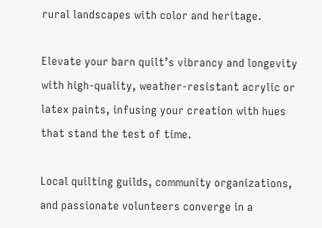rural landscapes with color and heritage.

Elevate your barn quilt’s vibrancy and longevity with high-quality, weather-resistant acrylic or latex paints, infusing your creation with hues that stand the test of time.

Local quilting guilds, community organizations, and passionate volunteers converge in a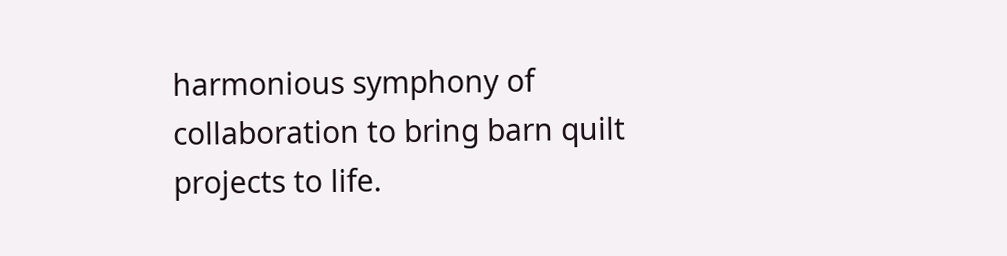harmonious symphony of collaboration to bring barn quilt projects to life.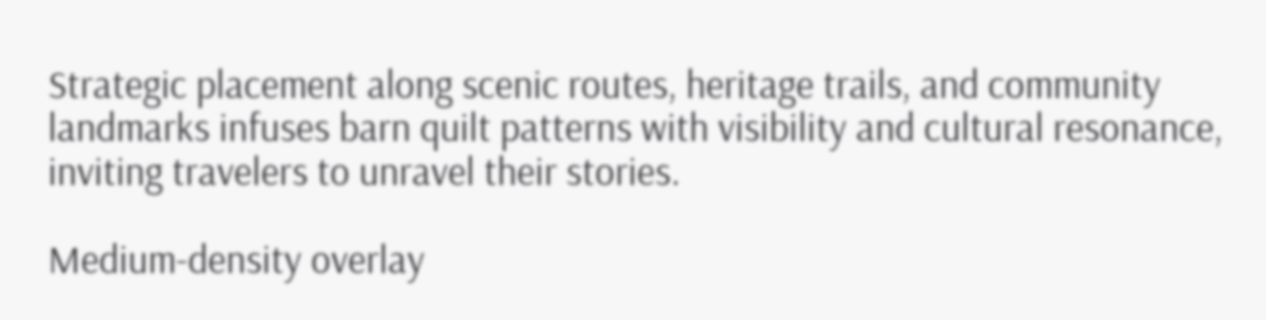Strategic placement along scenic routes, heritage trails, and community landmarks infuses barn quilt patterns with visibility and cultural resonance, inviting travelers to unravel their stories.

Medium-density overlay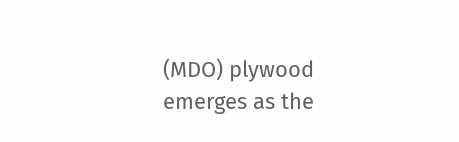(MDO) plywood emerges as the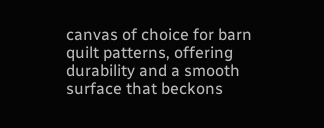canvas of choice for barn quilt patterns, offering durability and a smooth surface that beckons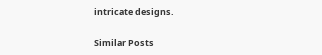intricate designs.

Similar Posts